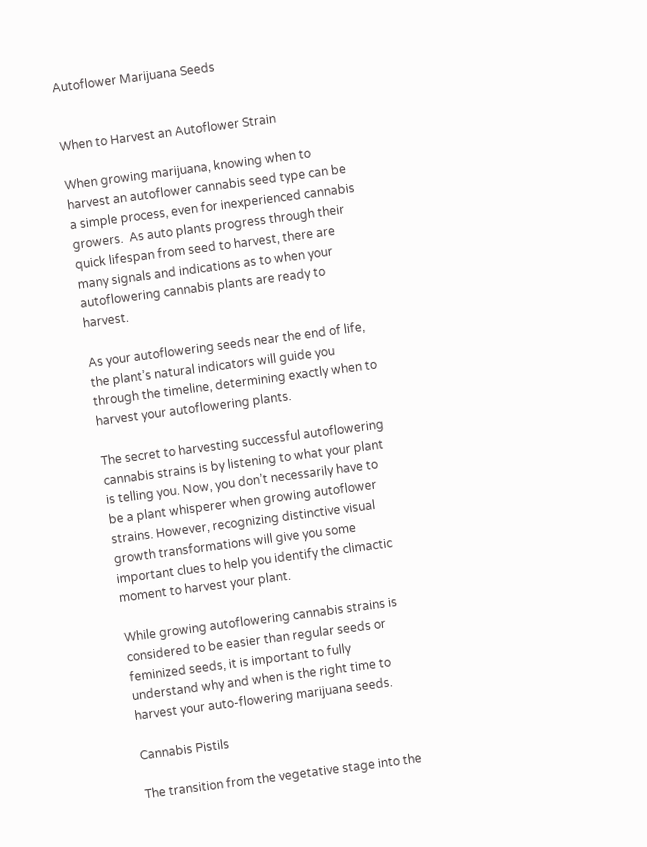Autoflower Marijuana Seeds


When to Harvest an Autoflower Strain

When growing marijuana, knowing when to harvest an autoflower cannabis seed type can be a simple process, even for inexperienced cannabis growers.  As auto plants progress through their quick lifespan from seed to harvest, there are many signals and indications as to when your autoflowering cannabis plants are ready to harvest.

As your autoflowering seeds near the end of life, the plant’s natural indicators will guide you through the timeline, determining exactly when to harvest your autoflowering plants.

The secret to harvesting successful autoflowering cannabis strains is by listening to what your plant is telling you. Now, you don’t necessarily have to be a plant whisperer when growing autoflower strains. However, recognizing distinctive visual growth transformations will give you some important clues to help you identify the climactic moment to harvest your plant.

While growing autoflowering cannabis strains is considered to be easier than regular seeds or feminized seeds, it is important to fully understand why and when is the right time to harvest your auto-flowering marijuana seeds.

Cannabis Pistils

The transition from the vegetative stage into the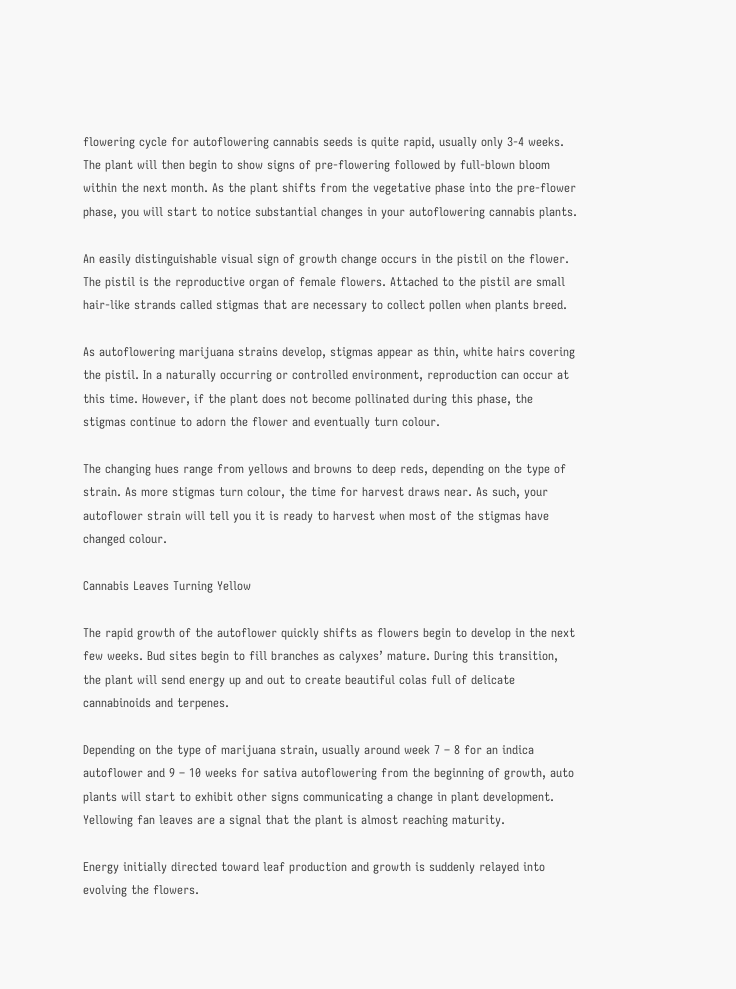flowering cycle for autoflowering cannabis seeds is quite rapid, usually only 3-4 weeks. The plant will then begin to show signs of pre-flowering followed by full-blown bloom within the next month. As the plant shifts from the vegetative phase into the pre-flower phase, you will start to notice substantial changes in your autoflowering cannabis plants.

An easily distinguishable visual sign of growth change occurs in the pistil on the flower. The pistil is the reproductive organ of female flowers. Attached to the pistil are small hair-like strands called stigmas that are necessary to collect pollen when plants breed.

As autoflowering marijuana strains develop, stigmas appear as thin, white hairs covering the pistil. In a naturally occurring or controlled environment, reproduction can occur at this time. However, if the plant does not become pollinated during this phase, the stigmas continue to adorn the flower and eventually turn colour.

The changing hues range from yellows and browns to deep reds, depending on the type of strain. As more stigmas turn colour, the time for harvest draws near. As such, your autoflower strain will tell you it is ready to harvest when most of the stigmas have changed colour.

Cannabis Leaves Turning Yellow

The rapid growth of the autoflower quickly shifts as flowers begin to develop in the next few weeks. Bud sites begin to fill branches as calyxes’ mature. During this transition, the plant will send energy up and out to create beautiful colas full of delicate cannabinoids and terpenes.

Depending on the type of marijuana strain, usually around week 7 – 8 for an indica autoflower and 9 – 10 weeks for sativa autoflowering from the beginning of growth, auto plants will start to exhibit other signs communicating a change in plant development. Yellowing fan leaves are a signal that the plant is almost reaching maturity.

Energy initially directed toward leaf production and growth is suddenly relayed into evolving the flowers.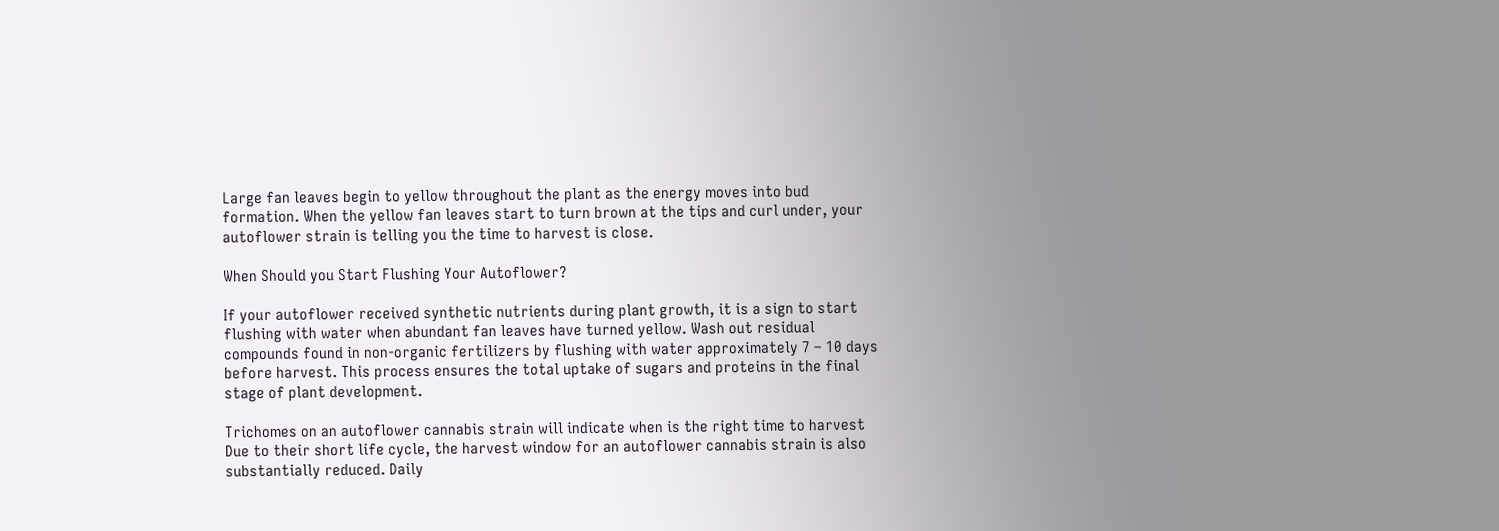Large fan leaves begin to yellow throughout the plant as the energy moves into bud formation. When the yellow fan leaves start to turn brown at the tips and curl under, your autoflower strain is telling you the time to harvest is close.

When Should you Start Flushing Your Autoflower?

If your autoflower received synthetic nutrients during plant growth, it is a sign to start flushing with water when abundant fan leaves have turned yellow. Wash out residual compounds found in non-organic fertilizers by flushing with water approximately 7 – 10 days before harvest. This process ensures the total uptake of sugars and proteins in the final stage of plant development.

Trichomes on an autoflower cannabis strain will indicate when is the right time to harvest
Due to their short life cycle, the harvest window for an autoflower cannabis strain is also substantially reduced. Daily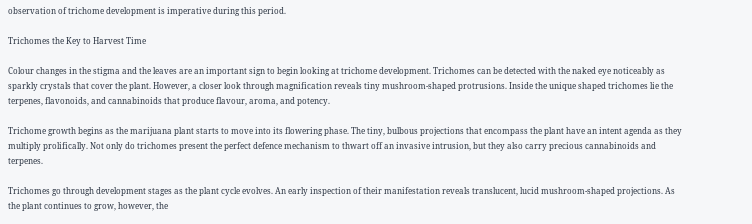observation of trichome development is imperative during this period.

Trichomes the Key to Harvest Time

Colour changes in the stigma and the leaves are an important sign to begin looking at trichome development. Trichomes can be detected with the naked eye noticeably as sparkly crystals that cover the plant. However, a closer look through magnification reveals tiny mushroom-shaped protrusions. Inside the unique shaped trichomes lie the terpenes, flavonoids, and cannabinoids that produce flavour, aroma, and potency.

Trichome growth begins as the marijuana plant starts to move into its flowering phase. The tiny, bulbous projections that encompass the plant have an intent agenda as they multiply prolifically. Not only do trichomes present the perfect defence mechanism to thwart off an invasive intrusion, but they also carry precious cannabinoids and terpenes.

Trichomes go through development stages as the plant cycle evolves. An early inspection of their manifestation reveals translucent, lucid mushroom-shaped projections. As the plant continues to grow, however, the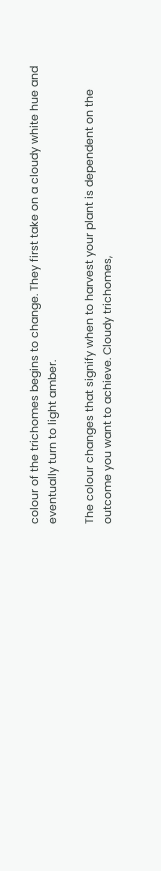colour of the trichomes begins to change. They first take on a cloudy white hue and eventually turn to light amber.

The colour changes that signify when to harvest your plant is dependent on the outcome you want to achieve. Cloudy trichomes,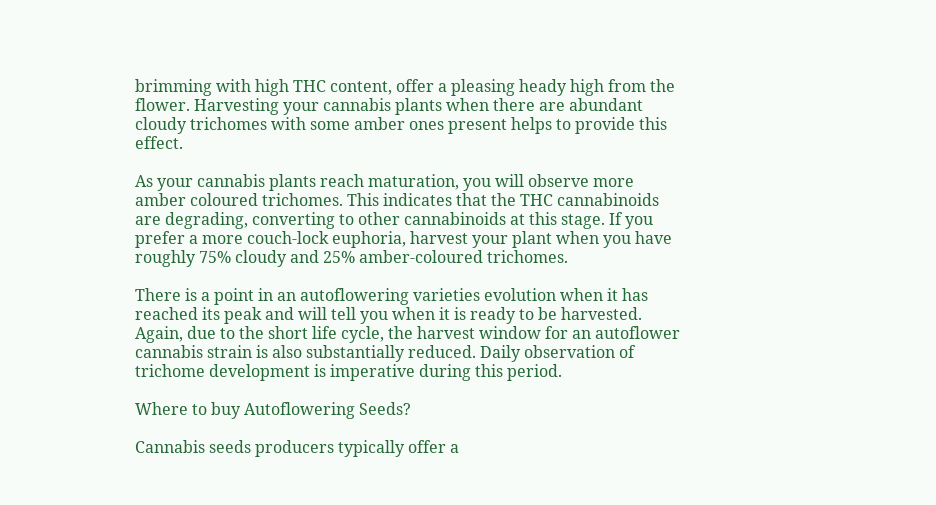brimming with high THC content, offer a pleasing heady high from the flower. Harvesting your cannabis plants when there are abundant cloudy trichomes with some amber ones present helps to provide this effect.

As your cannabis plants reach maturation, you will observe more amber coloured trichomes. This indicates that the THC cannabinoids are degrading, converting to other cannabinoids at this stage. If you prefer a more couch-lock euphoria, harvest your plant when you have roughly 75% cloudy and 25% amber-coloured trichomes.

There is a point in an autoflowering varieties evolution when it has reached its peak and will tell you when it is ready to be harvested. Again, due to the short life cycle, the harvest window for an autoflower cannabis strain is also substantially reduced. Daily observation of trichome development is imperative during this period.

Where to buy Autoflowering Seeds?

Cannabis seeds producers typically offer a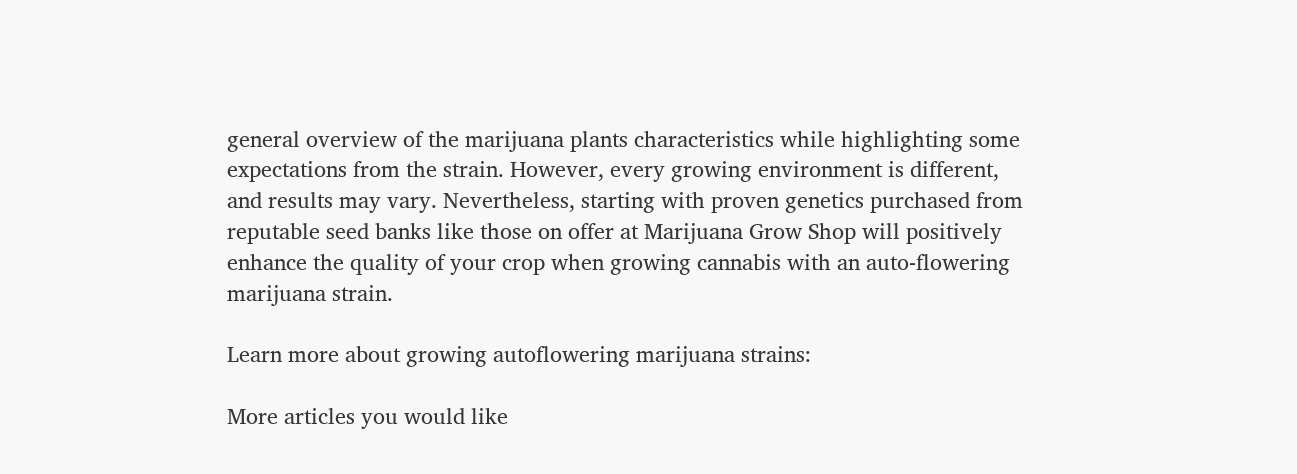general overview of the marijuana plants characteristics while highlighting some expectations from the strain. However, every growing environment is different, and results may vary. Nevertheless, starting with proven genetics purchased from reputable seed banks like those on offer at Marijuana Grow Shop will positively enhance the quality of your crop when growing cannabis with an auto-flowering marijuana strain.

Learn more about growing autoflowering marijuana strains:

More articles you would like